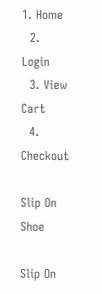1. Home
  2. Login
  3. View Cart
  4. Checkout

Slip On Shoe

Slip On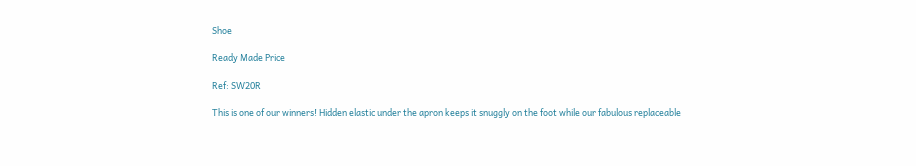Shoe

Ready Made Price

Ref: SW20R

This is one of our winners! Hidden elastic under the apron keeps it snuggly on the foot while our fabulous replaceable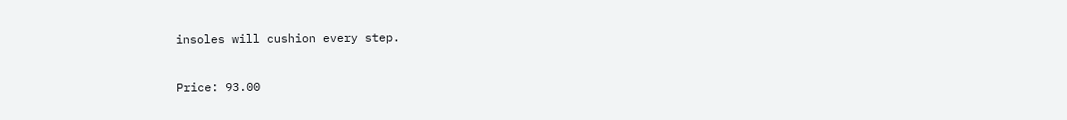insoles will cushion every step.

Price: 93.00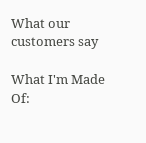What our customers say

What I'm Made Of: